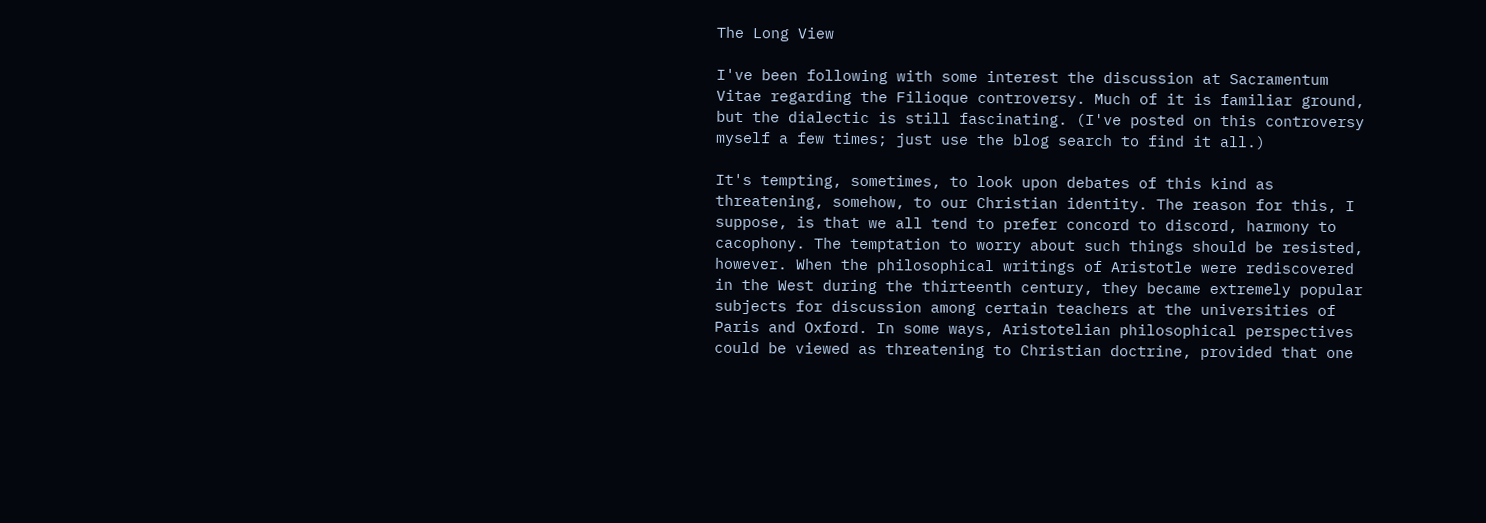The Long View

I've been following with some interest the discussion at Sacramentum Vitae regarding the Filioque controversy. Much of it is familiar ground, but the dialectic is still fascinating. (I've posted on this controversy myself a few times; just use the blog search to find it all.)

It's tempting, sometimes, to look upon debates of this kind as threatening, somehow, to our Christian identity. The reason for this, I suppose, is that we all tend to prefer concord to discord, harmony to cacophony. The temptation to worry about such things should be resisted, however. When the philosophical writings of Aristotle were rediscovered in the West during the thirteenth century, they became extremely popular subjects for discussion among certain teachers at the universities of Paris and Oxford. In some ways, Aristotelian philosophical perspectives could be viewed as threatening to Christian doctrine, provided that one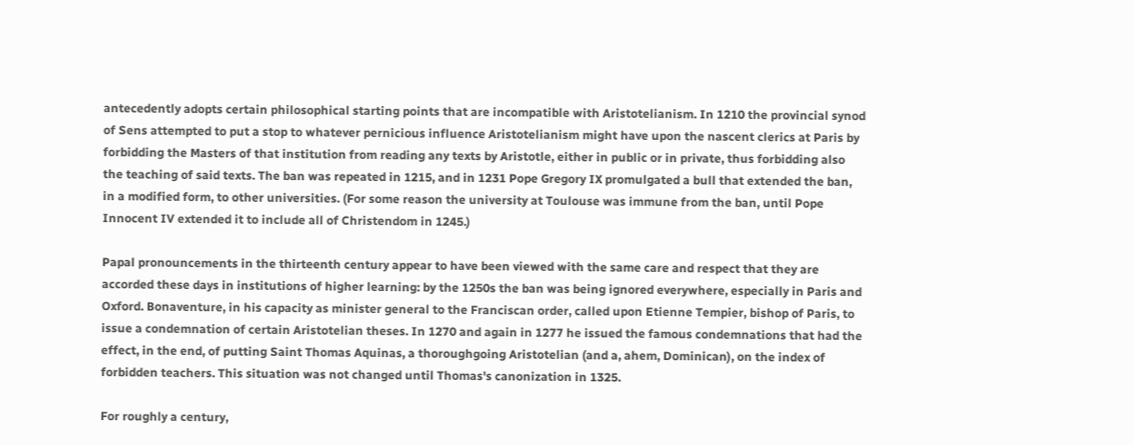antecedently adopts certain philosophical starting points that are incompatible with Aristotelianism. In 1210 the provincial synod of Sens attempted to put a stop to whatever pernicious influence Aristotelianism might have upon the nascent clerics at Paris by forbidding the Masters of that institution from reading any texts by Aristotle, either in public or in private, thus forbidding also the teaching of said texts. The ban was repeated in 1215, and in 1231 Pope Gregory IX promulgated a bull that extended the ban, in a modified form, to other universities. (For some reason the university at Toulouse was immune from the ban, until Pope Innocent IV extended it to include all of Christendom in 1245.)

Papal pronouncements in the thirteenth century appear to have been viewed with the same care and respect that they are accorded these days in institutions of higher learning: by the 1250s the ban was being ignored everywhere, especially in Paris and Oxford. Bonaventure, in his capacity as minister general to the Franciscan order, called upon Etienne Tempier, bishop of Paris, to issue a condemnation of certain Aristotelian theses. In 1270 and again in 1277 he issued the famous condemnations that had the effect, in the end, of putting Saint Thomas Aquinas, a thoroughgoing Aristotelian (and a, ahem, Dominican), on the index of forbidden teachers. This situation was not changed until Thomas's canonization in 1325.

For roughly a century,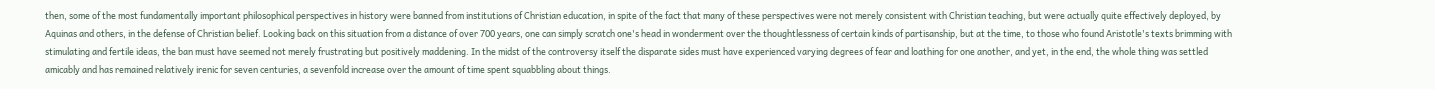then, some of the most fundamentally important philosophical perspectives in history were banned from institutions of Christian education, in spite of the fact that many of these perspectives were not merely consistent with Christian teaching, but were actually quite effectively deployed, by Aquinas and others, in the defense of Christian belief. Looking back on this situation from a distance of over 700 years, one can simply scratch one's head in wonderment over the thoughtlessness of certain kinds of partisanship, but at the time, to those who found Aristotle's texts brimming with stimulating and fertile ideas, the ban must have seemed not merely frustrating but positively maddening. In the midst of the controversy itself the disparate sides must have experienced varying degrees of fear and loathing for one another, and yet, in the end, the whole thing was settled amicably and has remained relatively irenic for seven centuries, a sevenfold increase over the amount of time spent squabbling about things.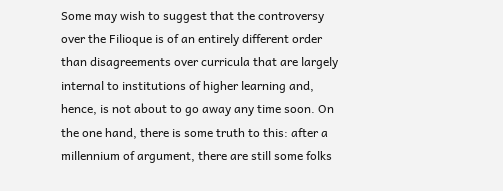Some may wish to suggest that the controversy over the Filioque is of an entirely different order than disagreements over curricula that are largely internal to institutions of higher learning and, hence, is not about to go away any time soon. On the one hand, there is some truth to this: after a millennium of argument, there are still some folks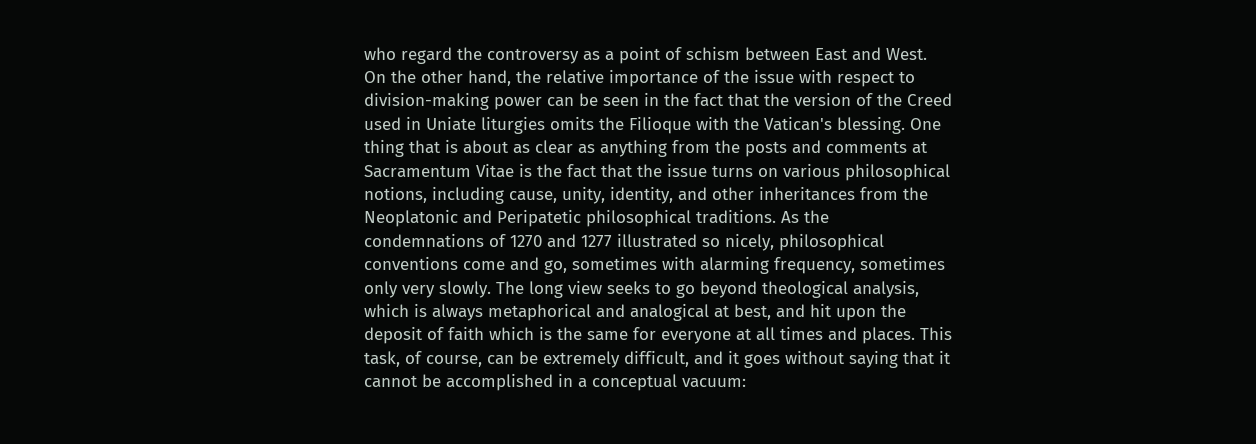who regard the controversy as a point of schism between East and West. On the other hand, the relative importance of the issue with respect to division-making power can be seen in the fact that the version of the Creed used in Uniate liturgies omits the Filioque with the Vatican's blessing. One thing that is about as clear as anything from the posts and comments at Sacramentum Vitae is the fact that the issue turns on various philosophical notions, including cause, unity, identity, and other inheritances from the Neoplatonic and Peripatetic philosophical traditions. As the condemnations of 1270 and 1277 illustrated so nicely, philosophical conventions come and go, sometimes with alarming frequency, sometimes only very slowly. The long view seeks to go beyond theological analysis, which is always metaphorical and analogical at best, and hit upon the deposit of faith which is the same for everyone at all times and places. This task, of course, can be extremely difficult, and it goes without saying that it cannot be accomplished in a conceptual vacuum: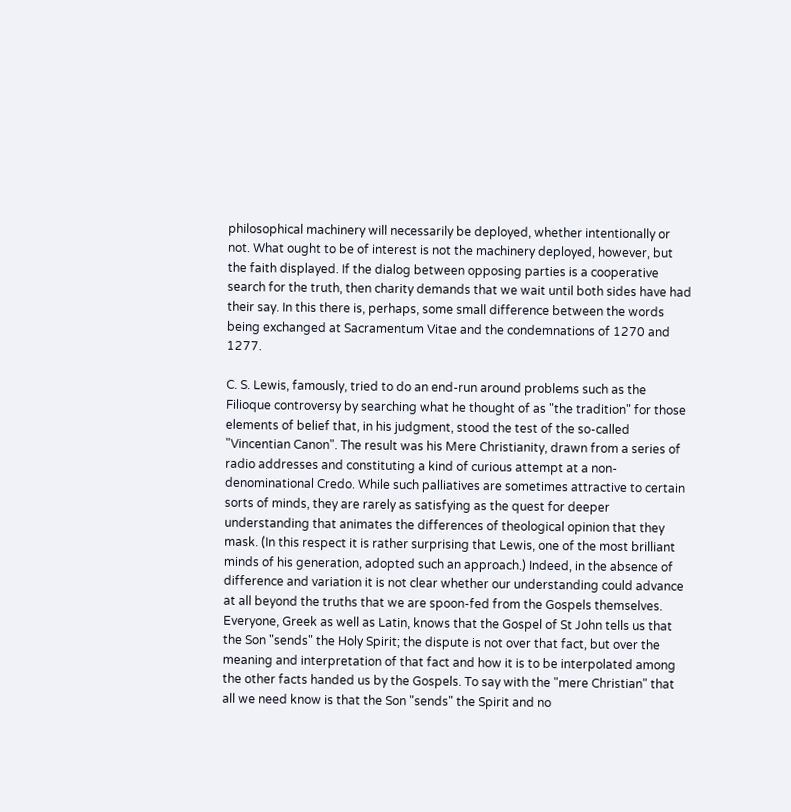philosophical machinery will necessarily be deployed, whether intentionally or not. What ought to be of interest is not the machinery deployed, however, but the faith displayed. If the dialog between opposing parties is a cooperative search for the truth, then charity demands that we wait until both sides have had their say. In this there is, perhaps, some small difference between the words being exchanged at Sacramentum Vitae and the condemnations of 1270 and 1277.

C. S. Lewis, famously, tried to do an end-run around problems such as the Filioque controversy by searching what he thought of as "the tradition" for those elements of belief that, in his judgment, stood the test of the so-called "Vincentian Canon". The result was his Mere Christianity, drawn from a series of radio addresses and constituting a kind of curious attempt at a non-denominational Credo. While such palliatives are sometimes attractive to certain sorts of minds, they are rarely as satisfying as the quest for deeper understanding that animates the differences of theological opinion that they mask. (In this respect it is rather surprising that Lewis, one of the most brilliant minds of his generation, adopted such an approach.) Indeed, in the absence of difference and variation it is not clear whether our understanding could advance at all beyond the truths that we are spoon-fed from the Gospels themselves. Everyone, Greek as well as Latin, knows that the Gospel of St John tells us that the Son "sends" the Holy Spirit; the dispute is not over that fact, but over the meaning and interpretation of that fact and how it is to be interpolated among the other facts handed us by the Gospels. To say with the "mere Christian" that all we need know is that the Son "sends" the Spirit and no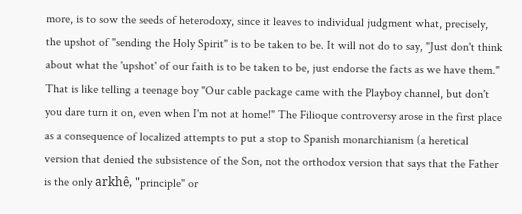more, is to sow the seeds of heterodoxy, since it leaves to individual judgment what, precisely, the upshot of "sending the Holy Spirit" is to be taken to be. It will not do to say, "Just don't think about what the 'upshot' of our faith is to be taken to be, just endorse the facts as we have them." That is like telling a teenage boy "Our cable package came with the Playboy channel, but don't you dare turn it on, even when I'm not at home!" The Filioque controversy arose in the first place as a consequence of localized attempts to put a stop to Spanish monarchianism (a heretical version that denied the subsistence of the Son, not the orthodox version that says that the Father is the only arkhê, "principle" or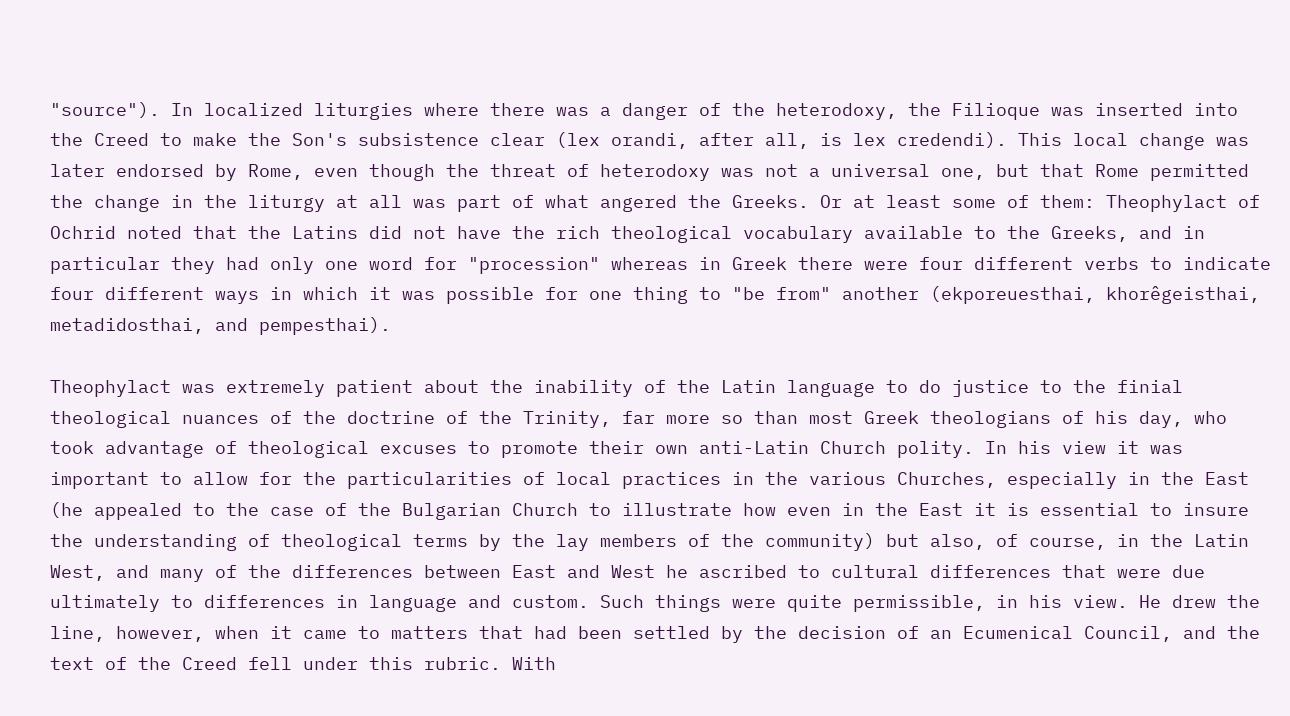"source"). In localized liturgies where there was a danger of the heterodoxy, the Filioque was inserted into the Creed to make the Son's subsistence clear (lex orandi, after all, is lex credendi). This local change was later endorsed by Rome, even though the threat of heterodoxy was not a universal one, but that Rome permitted the change in the liturgy at all was part of what angered the Greeks. Or at least some of them: Theophylact of Ochrid noted that the Latins did not have the rich theological vocabulary available to the Greeks, and in particular they had only one word for "procession" whereas in Greek there were four different verbs to indicate four different ways in which it was possible for one thing to "be from" another (ekporeuesthai, khorêgeisthai, metadidosthai, and pempesthai).

Theophylact was extremely patient about the inability of the Latin language to do justice to the finial theological nuances of the doctrine of the Trinity, far more so than most Greek theologians of his day, who took advantage of theological excuses to promote their own anti-Latin Church polity. In his view it was important to allow for the particularities of local practices in the various Churches, especially in the East (he appealed to the case of the Bulgarian Church to illustrate how even in the East it is essential to insure the understanding of theological terms by the lay members of the community) but also, of course, in the Latin West, and many of the differences between East and West he ascribed to cultural differences that were due ultimately to differences in language and custom. Such things were quite permissible, in his view. He drew the line, however, when it came to matters that had been settled by the decision of an Ecumenical Council, and the text of the Creed fell under this rubric. With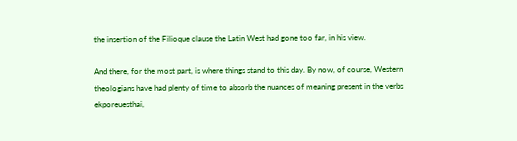the insertion of the Filioque clause the Latin West had gone too far, in his view.

And there, for the most part, is where things stand to this day. By now, of course, Western theologians have had plenty of time to absorb the nuances of meaning present in the verbs ekporeuesthai,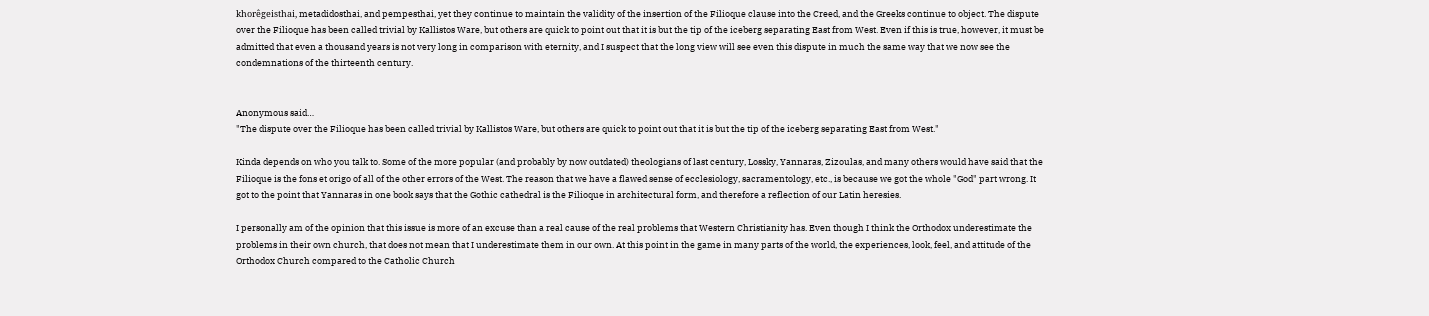khorêgeisthai, metadidosthai, and pempesthai, yet they continue to maintain the validity of the insertion of the Filioque clause into the Creed, and the Greeks continue to object. The dispute over the Filioque has been called trivial by Kallistos Ware, but others are quick to point out that it is but the tip of the iceberg separating East from West. Even if this is true, however, it must be admitted that even a thousand years is not very long in comparison with eternity, and I suspect that the long view will see even this dispute in much the same way that we now see the condemnations of the thirteenth century.


Anonymous said…
"The dispute over the Filioque has been called trivial by Kallistos Ware, but others are quick to point out that it is but the tip of the iceberg separating East from West."

Kinda depends on who you talk to. Some of the more popular (and probably by now outdated) theologians of last century, Lossky, Yannaras, Zizoulas, and many others would have said that the Filioque is the fons et origo of all of the other errors of the West. The reason that we have a flawed sense of ecclesiology, sacramentology, etc., is because we got the whole "God" part wrong. It got to the point that Yannaras in one book says that the Gothic cathedral is the Filioque in architectural form, and therefore a reflection of our Latin heresies.

I personally am of the opinion that this issue is more of an excuse than a real cause of the real problems that Western Christianity has. Even though I think the Orthodox underestimate the problems in their own church, that does not mean that I underestimate them in our own. At this point in the game in many parts of the world, the experiences, look, feel, and attitude of the Orthodox Church compared to the Catholic Church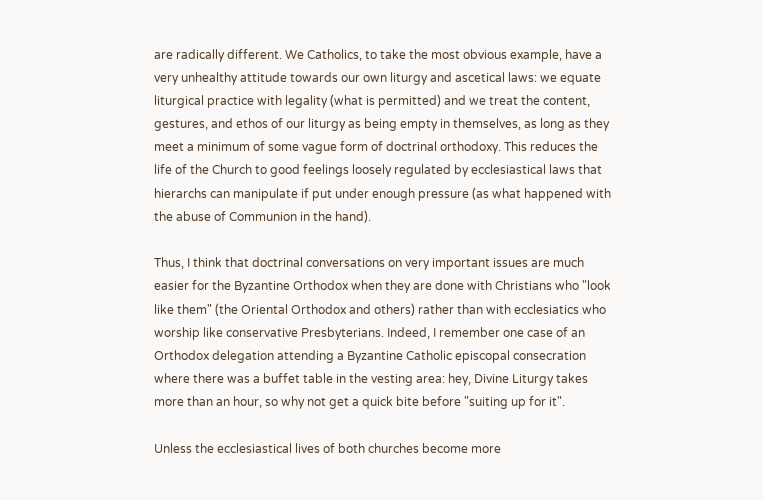are radically different. We Catholics, to take the most obvious example, have a very unhealthy attitude towards our own liturgy and ascetical laws: we equate liturgical practice with legality (what is permitted) and we treat the content, gestures, and ethos of our liturgy as being empty in themselves, as long as they meet a minimum of some vague form of doctrinal orthodoxy. This reduces the life of the Church to good feelings loosely regulated by ecclesiastical laws that hierarchs can manipulate if put under enough pressure (as what happened with the abuse of Communion in the hand).

Thus, I think that doctrinal conversations on very important issues are much easier for the Byzantine Orthodox when they are done with Christians who "look like them" (the Oriental Orthodox and others) rather than with ecclesiatics who worship like conservative Presbyterians. Indeed, I remember one case of an Orthodox delegation attending a Byzantine Catholic episcopal consecration where there was a buffet table in the vesting area: hey, Divine Liturgy takes more than an hour, so why not get a quick bite before "suiting up for it".

Unless the ecclesiastical lives of both churches become more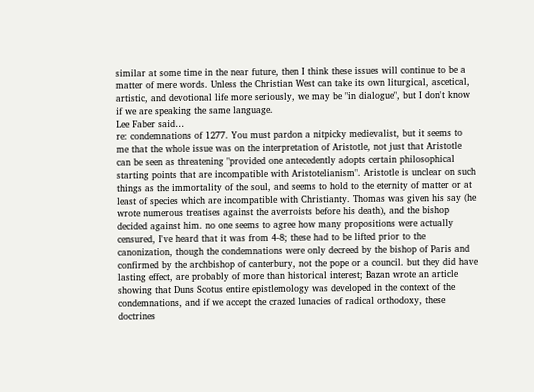similar at some time in the near future, then I think these issues will continue to be a matter of mere words. Unless the Christian West can take its own liturgical, ascetical, artistic, and devotional life more seriously, we may be "in dialogue", but I don't know if we are speaking the same language.
Lee Faber said…
re: condemnations of 1277. You must pardon a nitpicky medievalist, but it seems to me that the whole issue was on the interpretation of Aristotle, not just that Aristotle can be seen as threatening "provided one antecedently adopts certain philosophical starting points that are incompatible with Aristotelianism". Aristotle is unclear on such things as the immortality of the soul, and seems to hold to the eternity of matter or at least of species which are incompatible with Christianty. Thomas was given his say (he wrote numerous treatises against the averroists before his death), and the bishop decided against him. no one seems to agree how many propositions were actually censured, I've heard that it was from 4-8; these had to be lifted prior to the canonization, though the condemnations were only decreed by the bishop of Paris and confirmed by the archbishop of canterbury, not the pope or a council. but they did have lasting effect, are probably of more than historical interest; Bazan wrote an article showing that Duns Scotus entire epistlemology was developed in the context of the condemnations, and if we accept the crazed lunacies of radical orthodoxy, these doctrines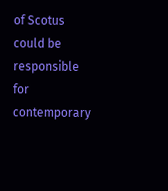of Scotus could be responsible for contemporary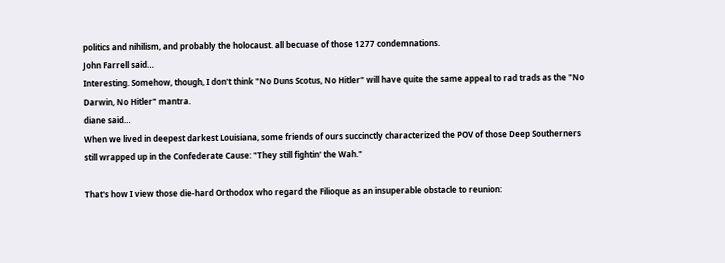politics and nihilism, and probably the holocaust. all becuase of those 1277 condemnations.
John Farrell said…
Interesting. Somehow, though, I don't think "No Duns Scotus, No Hitler" will have quite the same appeal to rad trads as the "No Darwin, No Hitler" mantra.
diane said…
When we lived in deepest darkest Louisiana, some friends of ours succinctly characterized the POV of those Deep Southerners still wrapped up in the Confederate Cause: "They still fightin' the Wah."

That's how I view those die-hard Orthodox who regard the Filioque as an insuperable obstacle to reunion: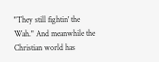"They still fightin' the Wah." And meanwhile the Christian world has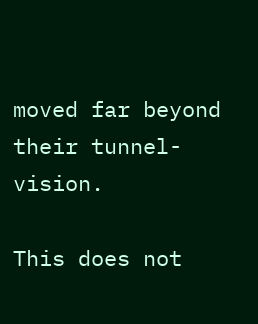moved far beyond their tunnel-vision.

This does not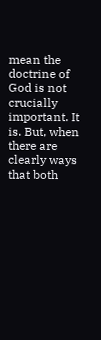mean the doctrine of God is not crucially important. It is. But, when there are clearly ways that both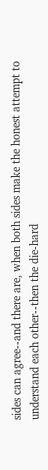sides can agree--and there are, when both sides make the honest attempt to understand each other--then the die-hard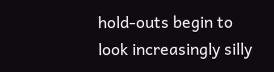hold-outs begin to look increasingly silly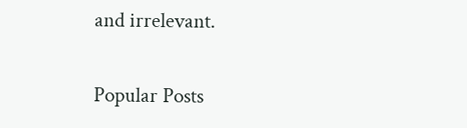and irrelevant.

Popular Posts